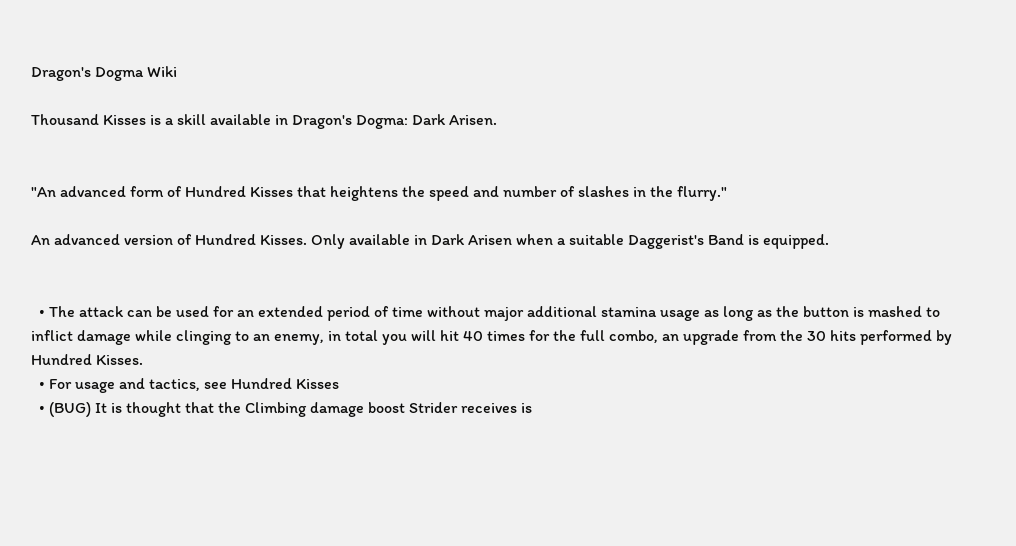Dragon's Dogma Wiki

Thousand Kisses is a skill available in Dragon's Dogma: Dark Arisen.


"An advanced form of Hundred Kisses that heightens the speed and number of slashes in the flurry."

An advanced version of Hundred Kisses. Only available in Dark Arisen when a suitable Daggerist's Band is equipped.


  • The attack can be used for an extended period of time without major additional stamina usage as long as the button is mashed to inflict damage while clinging to an enemy, in total you will hit 40 times for the full combo, an upgrade from the 30 hits performed by Hundred Kisses.
  • For usage and tactics, see Hundred Kisses
  • (BUG) It is thought that the Climbing damage boost Strider receives is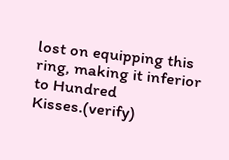lost on equipping this ring, making it inferior to Hundred Kisses.(verify)